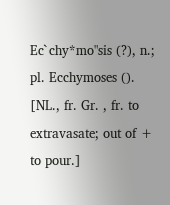Ec`chy*mo"sis (?), n.; pl. Ecchymoses (). [NL., fr. Gr. , fr. to extravasate; out of + to pour.]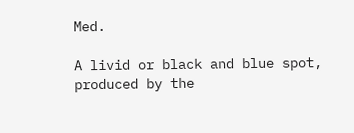Med.

A livid or black and blue spot, produced by the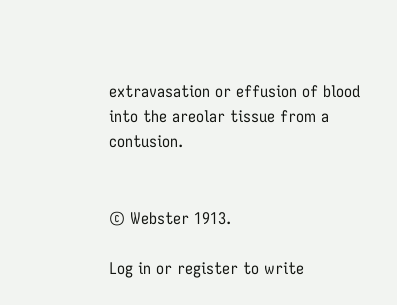extravasation or effusion of blood into the areolar tissue from a contusion.


© Webster 1913.

Log in or register to write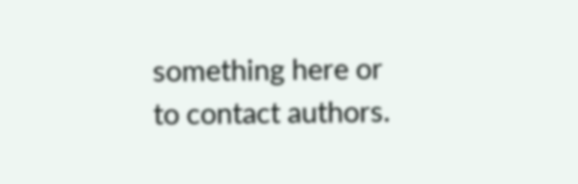something here or to contact authors.